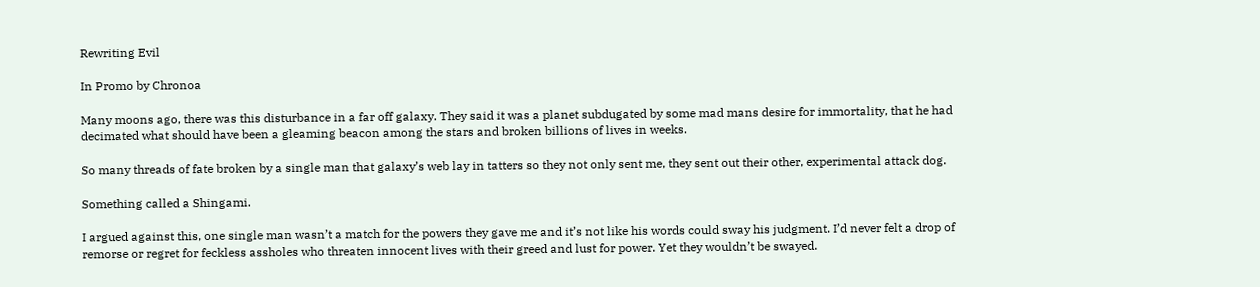Rewriting Evil

In Promo by Chronoa

Many moons ago, there was this disturbance in a far off galaxy. They said it was a planet subdugated by some mad mans desire for immortality, that he had decimated what should have been a gleaming beacon among the stars and broken billions of lives in weeks.

So many threads of fate broken by a single man that galaxy’s web lay in tatters so they not only sent me, they sent out their other, experimental attack dog.

Something called a Shingami.

I argued against this, one single man wasn’t a match for the powers they gave me and it’s not like his words could sway his judgment. I’d never felt a drop of remorse or regret for feckless assholes who threaten innocent lives with their greed and lust for power. Yet they wouldn’t be swayed.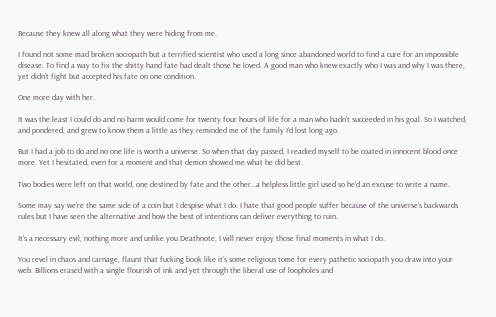Because they knew all along what they were hiding from me.

I found not some mad broken sociopath but a terrified scientist who used a long since abandoned world to find a cure for an impossible disease. To find a way to fix the shitty hand fate had dealt those he loved. A good man who knew exactly who I was and why I was there, yet didn’t fight but accepted his fate on one condition.

One more day with her.

It was the least I could do and no harm would come for twenty four hours of life for a man who hadn’t succeeded in his goal. So I watched, and pondered, and grew to know them a little as they reminded me of the family I’d lost long ago.

But I had a job to do and no one life is worth a universe. So when that day passed, I readied myself to be coated in innocent blood once more. Yet I hesitated, even for a moment and that demon showed me what he did best.

Two bodies were left on that world, one destined by fate and the other…a helpless little girl used so he’d an excuse to write a name.

Some may say we’re the same side of a coin but I despise what I do. I hate that good people suffer because of the universe’s backwards rules but I have seen the alternative and how the best of intentions can deliver everything to ruin.

It’s a necessary evil, nothing more and unlike you Deathnote, I will never enjoy those final moments in what I do.

You revel in chaos and carnage, flaunt that fucking book like it’s some religious tome for every pathetic sociopath you draw into your web. Billions erased with a single flourish of ink and yet through the liberal use of loopholes and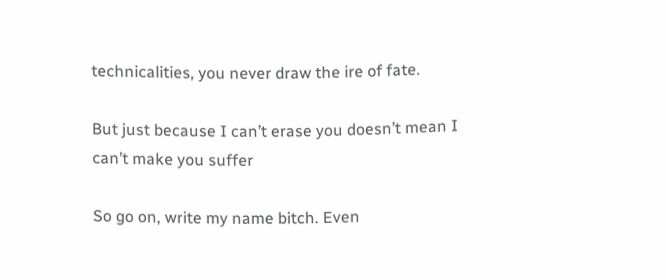technicalities, you never draw the ire of fate.

But just because I can’t erase you doesn’t mean I can’t make you suffer

So go on, write my name bitch. Even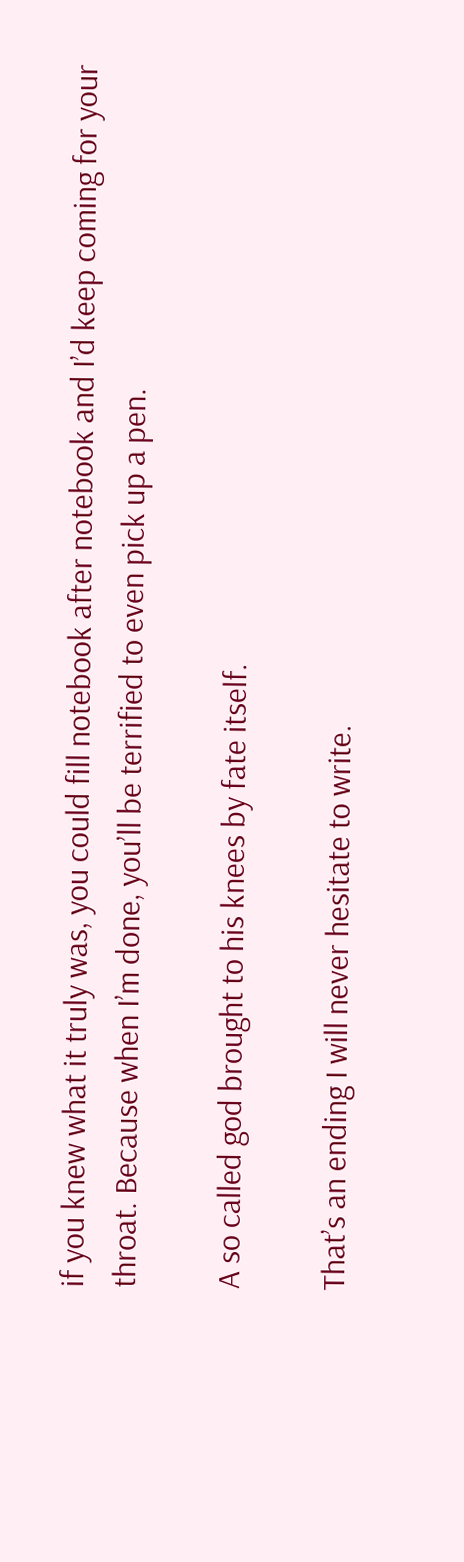if you knew what it truly was, you could fill notebook after notebook and I’d keep coming for your throat. Because when I’m done, you’ll be terrified to even pick up a pen.

A so called god brought to his knees by fate itself.

That’s an ending I will never hesitate to write.